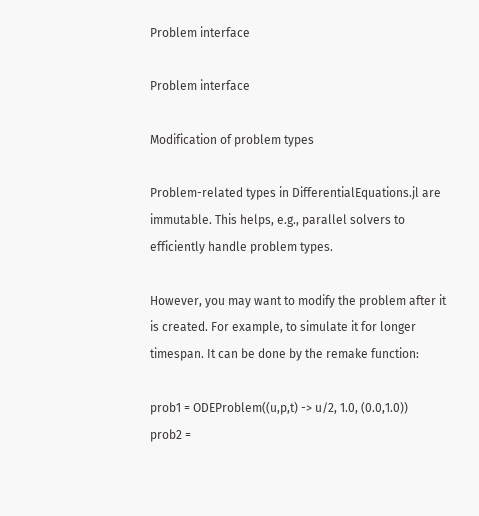Problem interface

Problem interface

Modification of problem types

Problem-related types in DifferentialEquations.jl are immutable. This helps, e.g., parallel solvers to efficiently handle problem types.

However, you may want to modify the problem after it is created. For example, to simulate it for longer timespan. It can be done by the remake function:

prob1 = ODEProblem((u,p,t) -> u/2, 1.0, (0.0,1.0))
prob2 =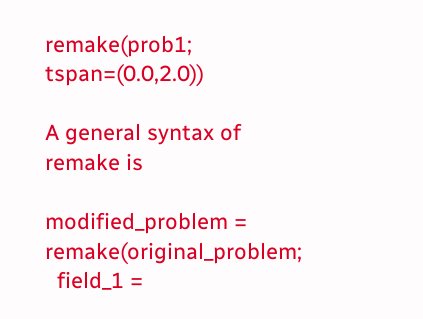remake(prob1; tspan=(0.0,2.0))

A general syntax of remake is

modified_problem = remake(original_problem;
  field_1 =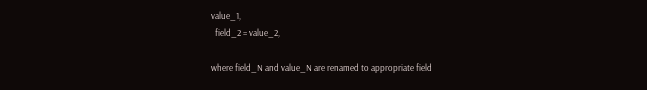value_1,
  field_2 = value_2,

where field_N and value_N are renamed to appropriate field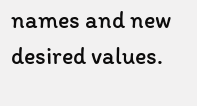names and new desired values.